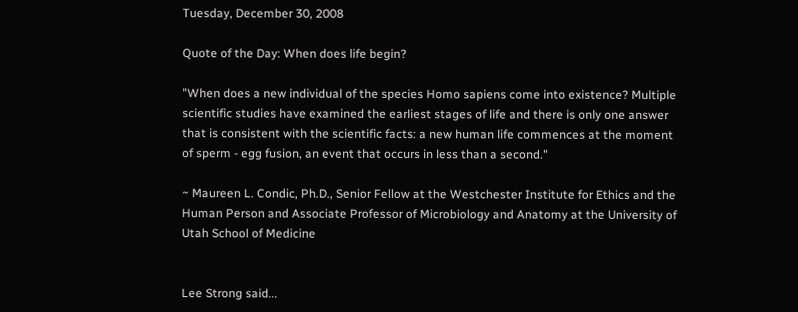Tuesday, December 30, 2008

Quote of the Day: When does life begin?

"When does a new individual of the species Homo sapiens come into existence? Multiple scientific studies have examined the earliest stages of life and there is only one answer that is consistent with the scientific facts: a new human life commences at the moment of sperm - egg fusion, an event that occurs in less than a second."

~ Maureen L. Condic, Ph.D., Senior Fellow at the Westchester Institute for Ethics and the Human Person and Associate Professor of Microbiology and Anatomy at the University of Utah School of Medicine


Lee Strong said...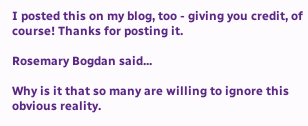I posted this on my blog, too - giving you credit, of course! Thanks for posting it.

Rosemary Bogdan said...

Why is it that so many are willing to ignore this obvious reality.